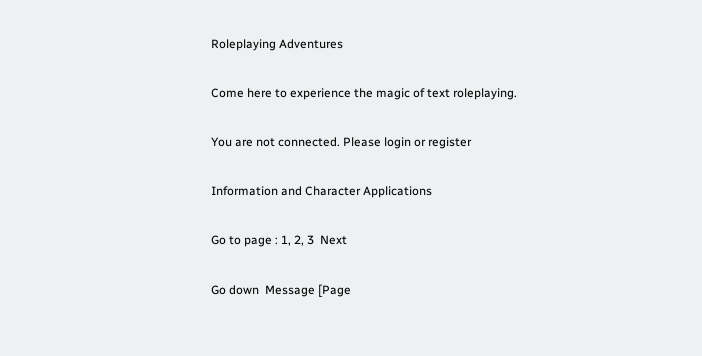Roleplaying Adventures

Come here to experience the magic of text roleplaying.

You are not connected. Please login or register

Information and Character Applications

Go to page : 1, 2, 3  Next

Go down  Message [Page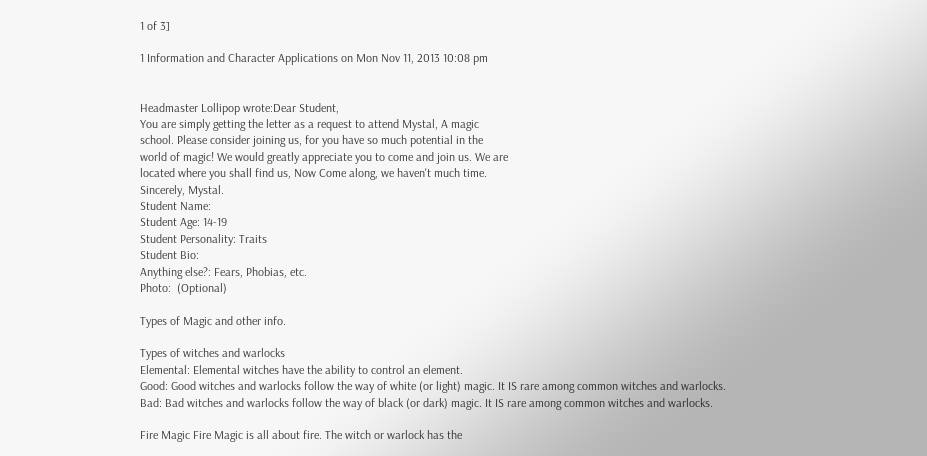1 of 3]

1 Information and Character Applications on Mon Nov 11, 2013 10:08 pm


Headmaster Lollipop wrote:Dear Student,
You are simply getting the letter as a request to attend Mystal, A magic
school. Please consider joining us, for you have so much potential in the
world of magic! We would greatly appreciate you to come and join us. We are
located where you shall find us, Now Come along, we haven't much time.
Sincerely, Mystal.
Student Name:
Student Age: 14-19
Student Personality: Traits
Student Bio:
Anything else?: Fears, Phobias, etc.
Photo:  (Optional)

Types of Magic and other info.

Types of witches and warlocks
Elemental: Elemental witches have the ability to control an element.
Good: Good witches and warlocks follow the way of white (or light) magic. It IS rare among common witches and warlocks.
Bad: Bad witches and warlocks follow the way of black (or dark) magic. It IS rare among common witches and warlocks.

Fire Magic Fire Magic is all about fire. The witch or warlock has the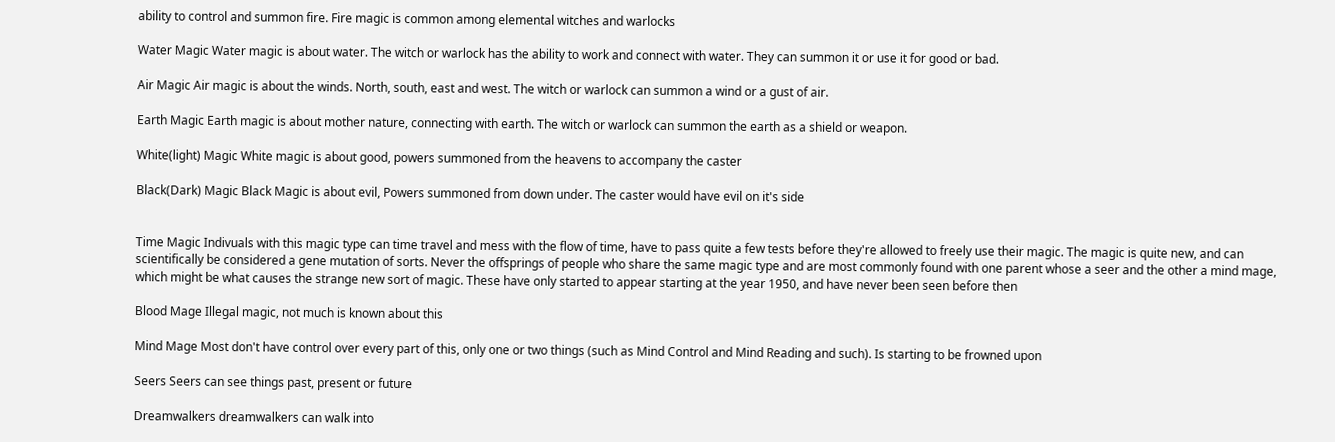ability to control and summon fire. Fire magic is common among elemental witches and warlocks

Water Magic Water magic is about water. The witch or warlock has the ability to work and connect with water. They can summon it or use it for good or bad.

Air Magic Air magic is about the winds. North, south, east and west. The witch or warlock can summon a wind or a gust of air.

Earth Magic Earth magic is about mother nature, connecting with earth. The witch or warlock can summon the earth as a shield or weapon.

White(light) Magic White magic is about good, powers summoned from the heavens to accompany the caster

Black(Dark) Magic Black Magic is about evil, Powers summoned from down under. The caster would have evil on it's side


Time Magic Indivuals with this magic type can time travel and mess with the flow of time, have to pass quite a few tests before they're allowed to freely use their magic. The magic is quite new, and can scientifically be considered a gene mutation of sorts. Never the offsprings of people who share the same magic type and are most commonly found with one parent whose a seer and the other a mind mage, which might be what causes the strange new sort of magic. These have only started to appear starting at the year 1950, and have never been seen before then

Blood Mage Illegal magic, not much is known about this

Mind Mage Most don't have control over every part of this, only one or two things (such as Mind Control and Mind Reading and such). Is starting to be frowned upon

Seers Seers can see things past, present or future

Dreamwalkers dreamwalkers can walk into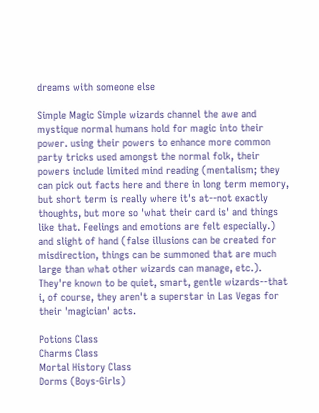dreams with someone else

Simple Magic Simple wizards channel the awe and mystique normal humans hold for magic into their power. using their powers to enhance more common party tricks used amongst the normal folk, their powers include limited mind reading (mentalism; they can pick out facts here and there in long term memory, but short term is really where it's at--not exactly thoughts, but more so 'what their card is' and things like that. Feelings and emotions are felt especially.) and slight of hand (false illusions can be created for misdirection, things can be summoned that are much large than what other wizards can manage, etc.). They're known to be quiet, smart, gentle wizards--that i, of course, they aren't a superstar in Las Vegas for their 'magician' acts.

Potions Class
Charms Class
Mortal History Class
Dorms (Boys-Girls)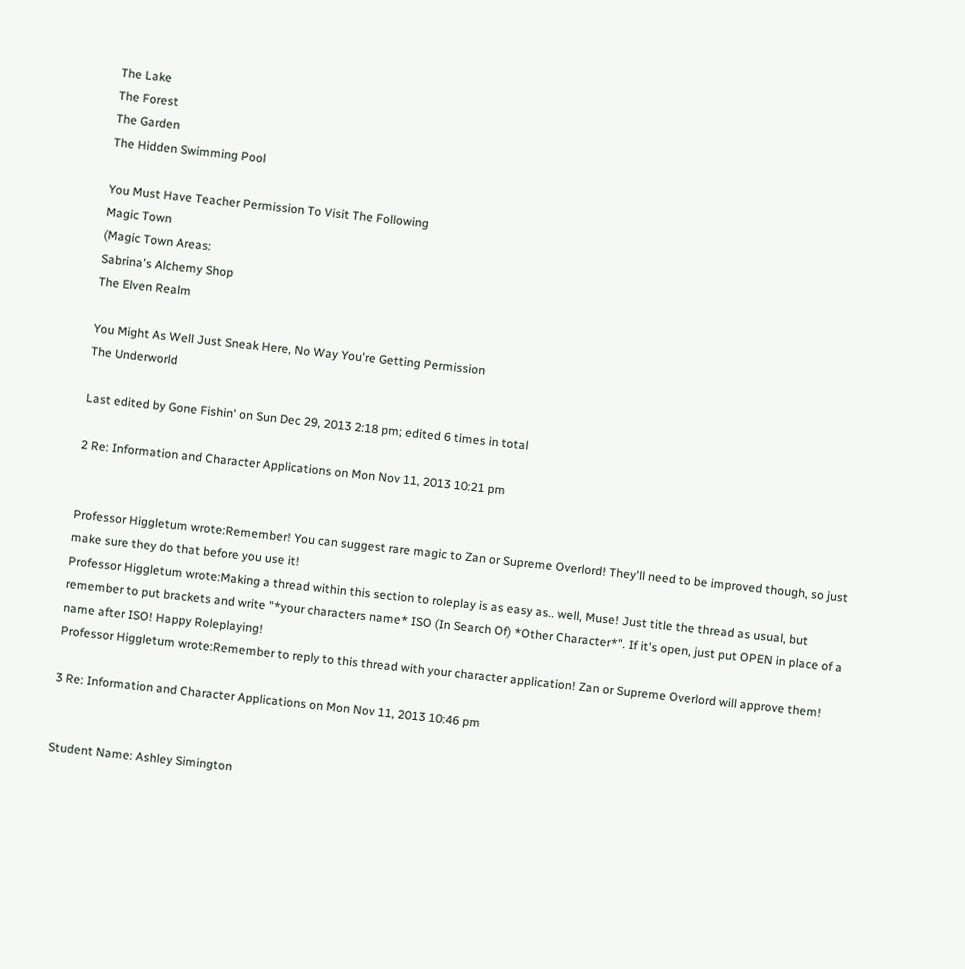The Lake
The Forest
The Garden
The Hidden Swimming Pool

You Must Have Teacher Permission To Visit The Following
Magic Town
(Magic Town Areas:
Sabrina's Alchemy Shop
The Elven Realm

You Might As Well Just Sneak Here, No Way You're Getting Permission
The Underworld

Last edited by Gone Fishin' on Sun Dec 29, 2013 2:18 pm; edited 6 times in total

2 Re: Information and Character Applications on Mon Nov 11, 2013 10:21 pm


Professor Higgletum wrote:Remember! You can suggest rare magic to Zan or Supreme Overlord! They'll need to be improved though, so just make sure they do that before you use it!
Professor Higgletum wrote:Making a thread within this section to roleplay is as easy as.. well, Muse! Just title the thread as usual, but remember to put brackets and write "*your characters name* ISO (In Search Of) *Other Character*". If it's open, just put OPEN in place of a name after ISO! Happy Roleplaying!
Professor Higgletum wrote:Remember to reply to this thread with your character application! Zan or Supreme Overlord will approve them!

3 Re: Information and Character Applications on Mon Nov 11, 2013 10:46 pm


Student Name: Ashley Simington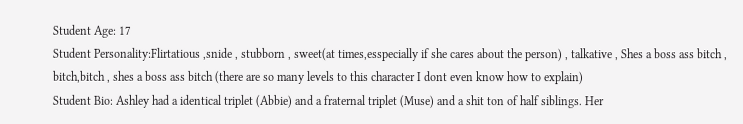Student Age: 17
Student Personality:Flirtatious ,snide , stubborn , sweet(at times,esspecially if she cares about the person) , talkative , Shes a boss ass bitch , bitch,bitch , shes a boss ass bitch (there are so many levels to this character I dont even know how to explain)
Student Bio: Ashley had a identical triplet (Abbie) and a fraternal triplet (Muse) and a shit ton of half siblings. Her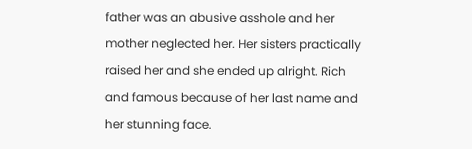father was an abusive asshole and her mother neglected her. Her sisters practically raised her and she ended up alright. Rich and famous because of her last name and her stunning face.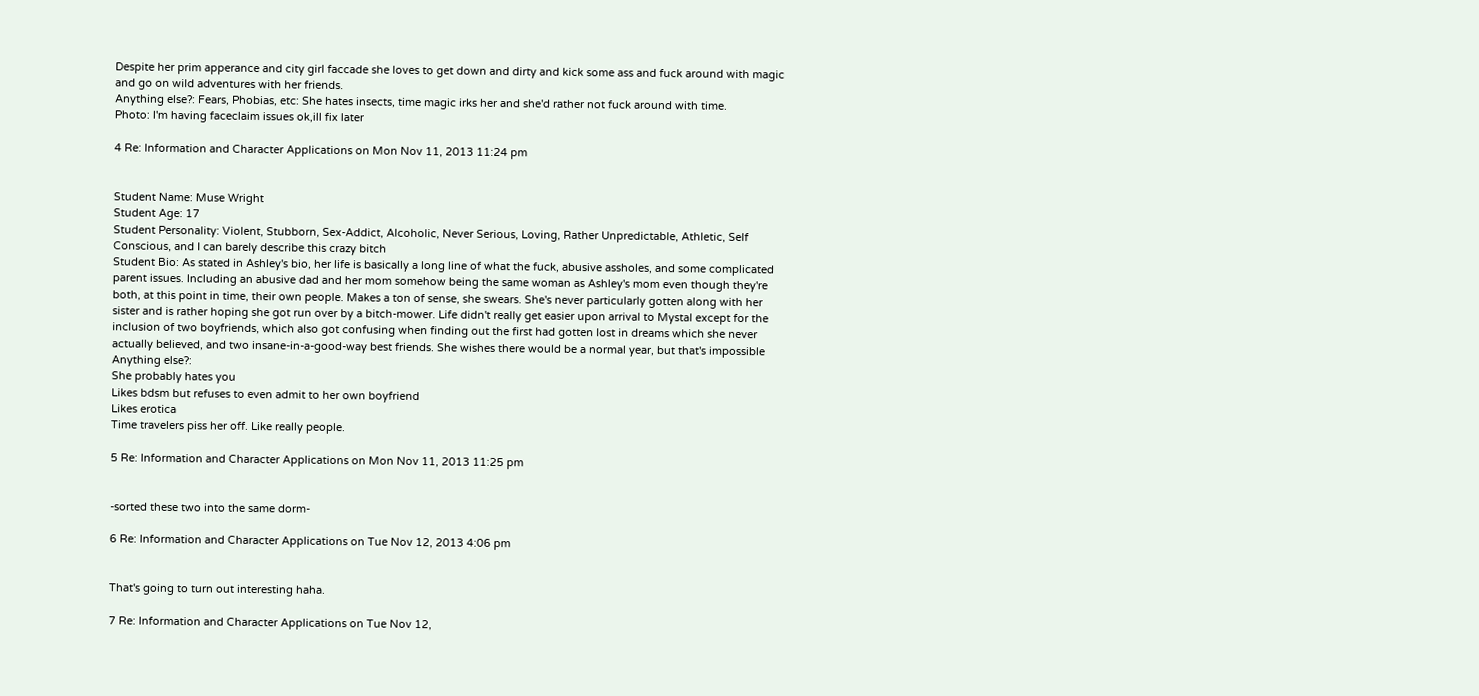Despite her prim apperance and city girl faccade she loves to get down and dirty and kick some ass and fuck around with magic and go on wild adventures with her friends.
Anything else?: Fears, Phobias, etc: She hates insects, time magic irks her and she'd rather not fuck around with time.
Photo: I'm having faceclaim issues ok,ill fix later

4 Re: Information and Character Applications on Mon Nov 11, 2013 11:24 pm


Student Name: Muse Wright
Student Age: 17
Student Personality: Violent, Stubborn, Sex-Addict, Alcoholic, Never Serious, Loving, Rather Unpredictable, Athletic, Self Conscious, and I can barely describe this crazy bitch
Student Bio: As stated in Ashley's bio, her life is basically a long line of what the fuck, abusive assholes, and some complicated parent issues. Including an abusive dad and her mom somehow being the same woman as Ashley's mom even though they're both, at this point in time, their own people. Makes a ton of sense, she swears. She's never particularly gotten along with her sister and is rather hoping she got run over by a bitch-mower. Life didn't really get easier upon arrival to Mystal except for the inclusion of two boyfriends, which also got confusing when finding out the first had gotten lost in dreams which she never actually believed, and two insane-in-a-good-way best friends. She wishes there would be a normal year, but that's impossible
Anything else?:
She probably hates you
Likes bdsm but refuses to even admit to her own boyfriend
Likes erotica
Time travelers piss her off. Like really people.

5 Re: Information and Character Applications on Mon Nov 11, 2013 11:25 pm


-sorted these two into the same dorm-

6 Re: Information and Character Applications on Tue Nov 12, 2013 4:06 pm


That's going to turn out interesting haha.

7 Re: Information and Character Applications on Tue Nov 12,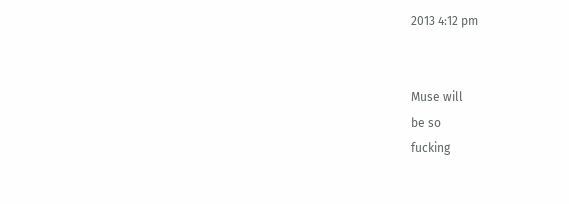2013 4:12 pm


Muse will
be so
fucking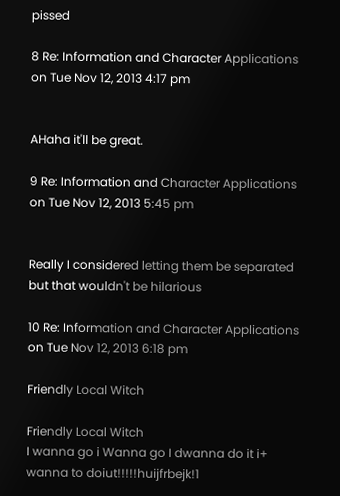pissed

8 Re: Information and Character Applications on Tue Nov 12, 2013 4:17 pm


AHaha it'll be great.

9 Re: Information and Character Applications on Tue Nov 12, 2013 5:45 pm


Really I considered letting them be separated
but that wouldn't be hilarious

10 Re: Information and Character Applications on Tue Nov 12, 2013 6:18 pm

Friendly Local Witch

Friendly Local Witch
I wanna go i Wanna go I dwanna do it i+ wanna to doiut!!!!!huijfrbejk!1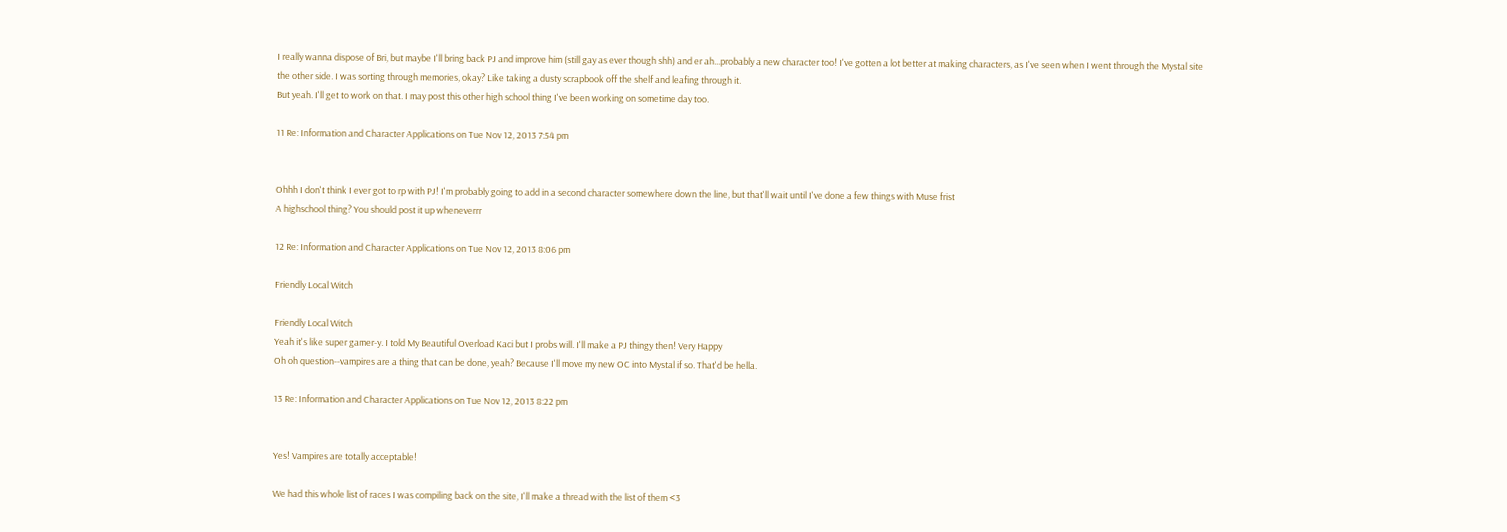I really wanna dispose of Bri, but maybe I'll bring back PJ and improve him (still gay as ever though shh) and er ah...probably a new character too! I've gotten a lot better at making characters, as I've seen when I went through the Mystal site the other side. I was sorting through memories, okay? Like taking a dusty scrapbook off the shelf and leafing through it.
But yeah. I'll get to work on that. I may post this other high school thing I've been working on sometime day too.

11 Re: Information and Character Applications on Tue Nov 12, 2013 7:54 pm


Ohhh I don't think I ever got to rp with PJ! I'm probably going to add in a second character somewhere down the line, but that'll wait until I've done a few things with Muse frist
A highschool thing? You should post it up wheneverrr

12 Re: Information and Character Applications on Tue Nov 12, 2013 8:06 pm

Friendly Local Witch

Friendly Local Witch
Yeah it's like super gamer-y. I told My Beautiful Overload Kaci but I probs will. I'll make a PJ thingy then! Very Happy
Oh oh question--vampires are a thing that can be done, yeah? Because I'll move my new OC into Mystal if so. That'd be hella.

13 Re: Information and Character Applications on Tue Nov 12, 2013 8:22 pm


Yes! Vampires are totally acceptable!

We had this whole list of races I was compiling back on the site, I'll make a thread with the list of them <3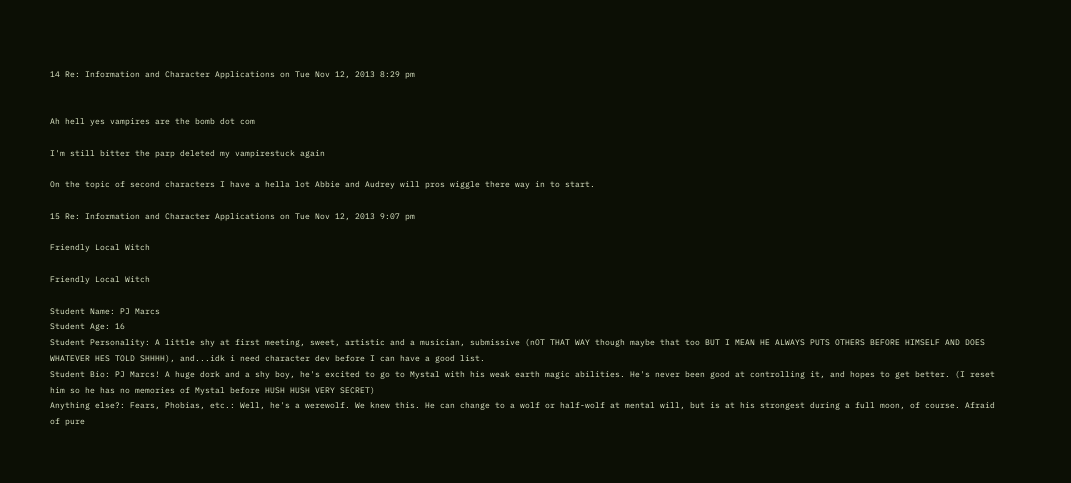14 Re: Information and Character Applications on Tue Nov 12, 2013 8:29 pm


Ah hell yes vampires are the bomb dot com

I'm still bitter the parp deleted my vampirestuck again

On the topic of second characters I have a hella lot Abbie and Audrey will pros wiggle there way in to start.

15 Re: Information and Character Applications on Tue Nov 12, 2013 9:07 pm

Friendly Local Witch

Friendly Local Witch

Student Name: PJ Marcs
Student Age: 16
Student Personality: A little shy at first meeting, sweet, artistic and a musician, submissive (nOT THAT WAY though maybe that too BUT I MEAN HE ALWAYS PUTS OTHERS BEFORE HIMSELF AND DOES WHATEVER HES TOLD SHHHH), and...idk i need character dev before I can have a good list.
Student Bio: PJ Marcs! A huge dork and a shy boy, he's excited to go to Mystal with his weak earth magic abilities. He's never been good at controlling it, and hopes to get better. (I reset him so he has no memories of Mystal before HUSH HUSH VERY SECRET)
Anything else?: Fears, Phobias, etc.: Well, he's a werewolf. We knew this. He can change to a wolf or half-wolf at mental will, but is at his strongest during a full moon, of course. Afraid of pure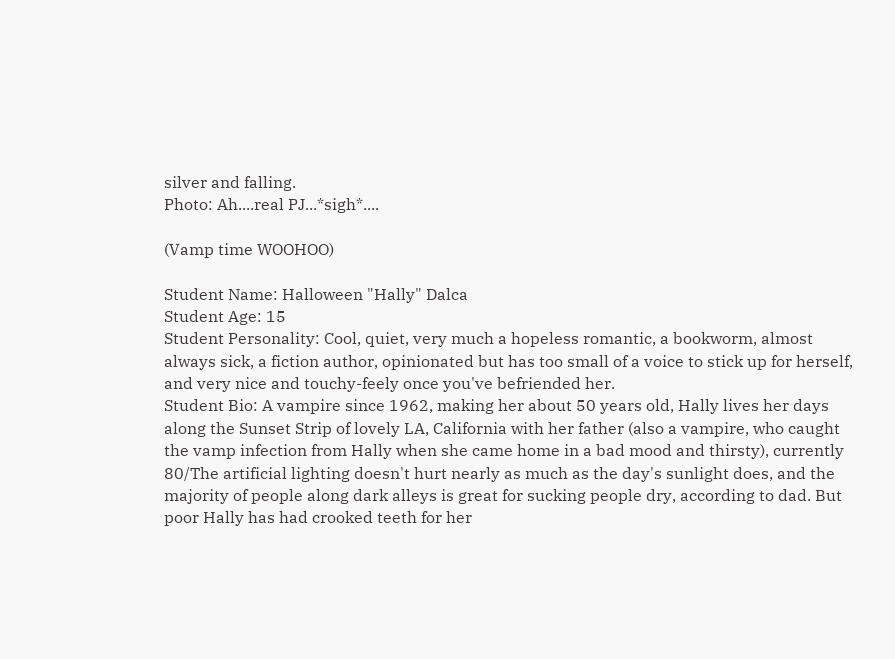silver and falling.
Photo: Ah....real PJ...*sigh*....

(Vamp time WOOHOO)

Student Name: Halloween "Hally" Dalca
Student Age: 15
Student Personality: Cool, quiet, very much a hopeless romantic, a bookworm, almost always sick, a fiction author, opinionated but has too small of a voice to stick up for herself, and very nice and touchy-feely once you've befriended her.
Student Bio: A vampire since 1962, making her about 50 years old, Hally lives her days along the Sunset Strip of lovely LA, California with her father (also a vampire, who caught the vamp infection from Hally when she came home in a bad mood and thirsty), currently 80/The artificial lighting doesn't hurt nearly as much as the day's sunlight does, and the majority of people along dark alleys is great for sucking people dry, according to dad. But poor Hally has had crooked teeth for her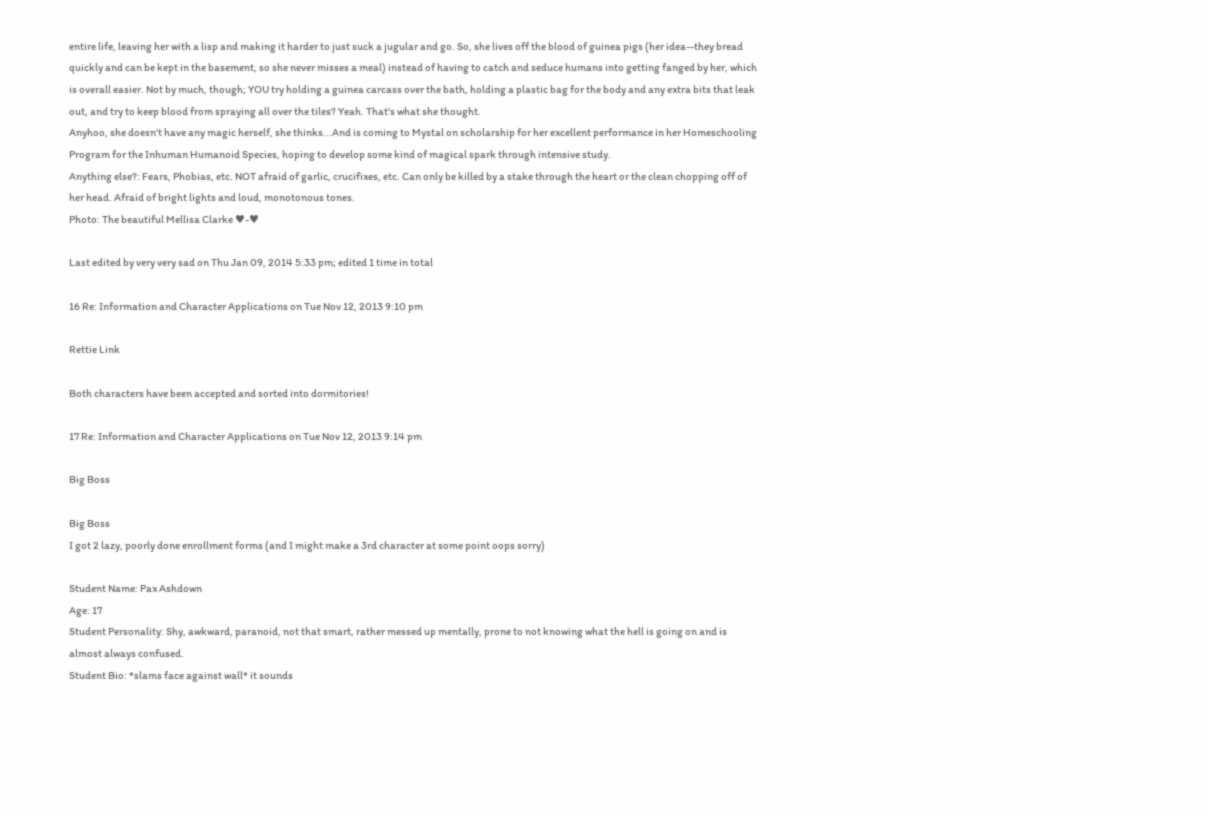entire life, leaving her with a lisp and making it harder to just suck a jugular and go. So, she lives off the blood of guinea pigs (her idea--they bread quickly and can be kept in the basement, so she never misses a meal) instead of having to catch and seduce humans into getting fanged by her, which is overall easier. Not by much, though; YOU try holding a guinea carcass over the bath, holding a plastic bag for the body and any extra bits that leak out, and try to keep blood from spraying all over the tiles? Yeah. That's what she thought.
Anyhoo, she doesn't have any magic herself, she thinks...And is coming to Mystal on scholarship for her excellent performance in her Homeschooling Program for the Inhuman Humanoid Species, hoping to develop some kind of magical spark through intensive study.
Anything else?: Fears, Phobias, etc. NOT afraid of garlic, crucifixes, etc. Can only be killed by a stake through the heart or the clean chopping off of her head. Afraid of bright lights and loud, monotonous tones.
Photo: The beautiful Mellisa Clarke ♥-♥

Last edited by very very sad on Thu Jan 09, 2014 5:33 pm; edited 1 time in total

16 Re: Information and Character Applications on Tue Nov 12, 2013 9:10 pm

Rettie Link

Both characters have been accepted and sorted into dormitories!

17 Re: Information and Character Applications on Tue Nov 12, 2013 9:14 pm

Big Boss

Big Boss
I got 2 lazy, poorly done enrollment forms (and I might make a 3rd character at some point oops sorry)

Student Name: Pax Ashdown
Age: 17
Student Personality: Shy, awkward, paranoid, not that smart, rather messed up mentally, prone to not knowing what the hell is going on and is almost always confused.
Student Bio: *slams face against wall* it sounds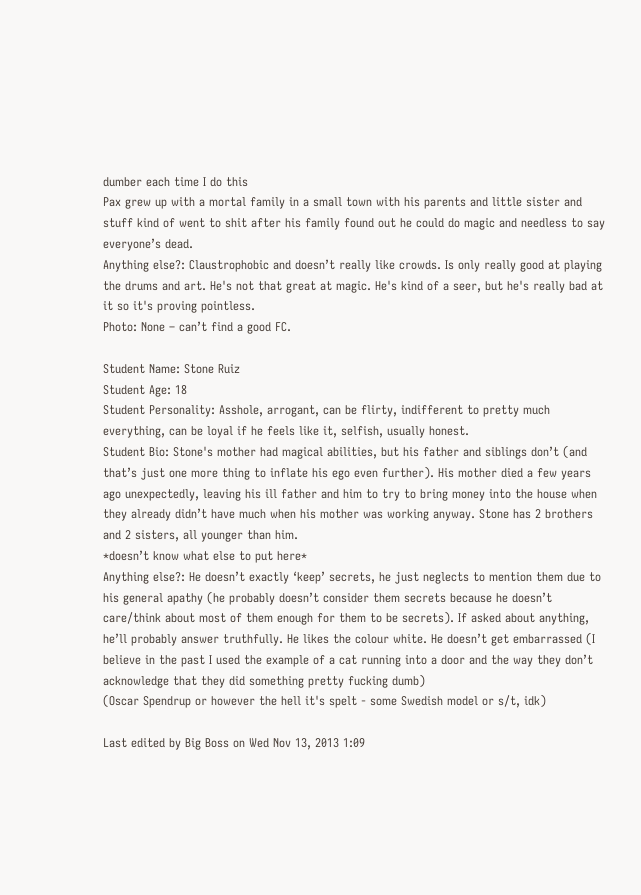dumber each time I do this
Pax grew up with a mortal family in a small town with his parents and little sister and stuff kind of went to shit after his family found out he could do magic and needless to say everyone’s dead.
Anything else?: Claustrophobic and doesn’t really like crowds. Is only really good at playing the drums and art. He's not that great at magic. He's kind of a seer, but he's really bad at it so it's proving pointless.
Photo: None – can’t find a good FC.

Student Name: Stone Ruiz
Student Age: 18
Student Personality: Asshole, arrogant, can be flirty, indifferent to pretty much everything, can be loyal if he feels like it, selfish, usually honest.
Student Bio: Stone's mother had magical abilities, but his father and siblings don’t (and that’s just one more thing to inflate his ego even further). His mother died a few years ago unexpectedly, leaving his ill father and him to try to bring money into the house when they already didn’t have much when his mother was working anyway. Stone has 2 brothers and 2 sisters, all younger than him.
*doesn’t know what else to put here*
Anything else?: He doesn’t exactly ‘keep’ secrets, he just neglects to mention them due to his general apathy (he probably doesn’t consider them secrets because he doesn’t care/think about most of them enough for them to be secrets). If asked about anything, he’ll probably answer truthfully. He likes the colour white. He doesn’t get embarrassed (I believe in the past I used the example of a cat running into a door and the way they don’t acknowledge that they did something pretty fucking dumb)
(Oscar Spendrup or however the hell it's spelt - some Swedish model or s/t, idk)

Last edited by Big Boss on Wed Nov 13, 2013 1:09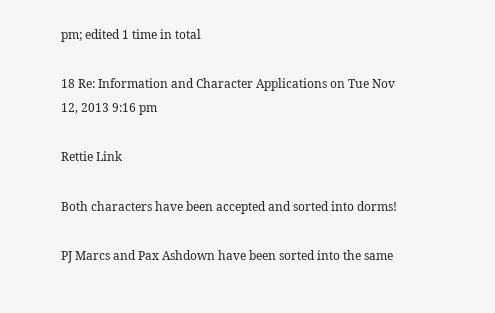pm; edited 1 time in total

18 Re: Information and Character Applications on Tue Nov 12, 2013 9:16 pm

Rettie Link

Both characters have been accepted and sorted into dorms!

PJ Marcs and Pax Ashdown have been sorted into the same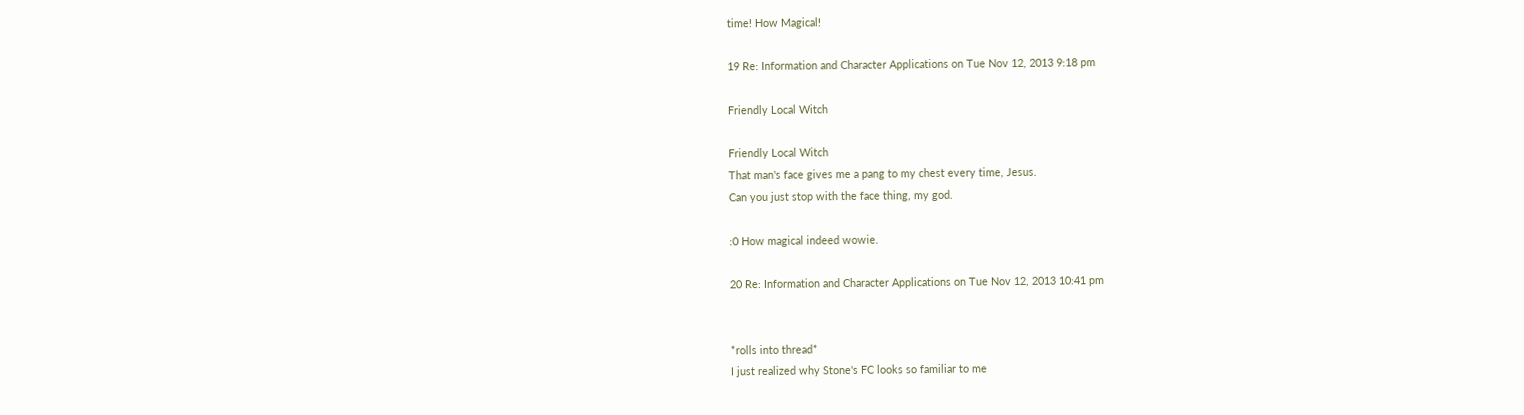time! How Magical!

19 Re: Information and Character Applications on Tue Nov 12, 2013 9:18 pm

Friendly Local Witch

Friendly Local Witch
That man's face gives me a pang to my chest every time, Jesus.
Can you just stop with the face thing, my god.

:0 How magical indeed wowie.

20 Re: Information and Character Applications on Tue Nov 12, 2013 10:41 pm


*rolls into thread*
I just realized why Stone's FC looks so familiar to me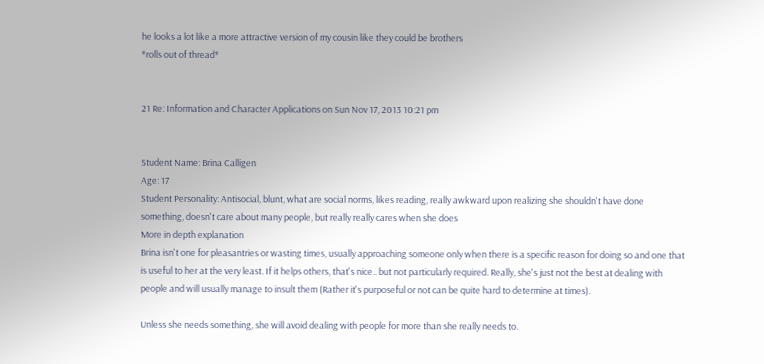he looks a lot like a more attractive version of my cousin like they could be brothers
*rolls out of thread*


21 Re: Information and Character Applications on Sun Nov 17, 2013 10:21 pm


Student Name: Brina Calligen
Age: 17
Student Personality: Antisocial, blunt, what are social norms, likes reading, really awkward upon realizing she shouldn't have done something, doesn't care about many people, but really really cares when she does
More in depth explanation
Brina isn't one for pleasantries or wasting times, usually approaching someone only when there is a specific reason for doing so and one that is useful to her at the very least. If it helps others, that's nice.. but not particularly required. Really, she's just not the best at dealing with people and will usually manage to insult them (Rather it's purposeful or not can be quite hard to determine at times).

Unless she needs something, she will avoid dealing with people for more than she really needs to.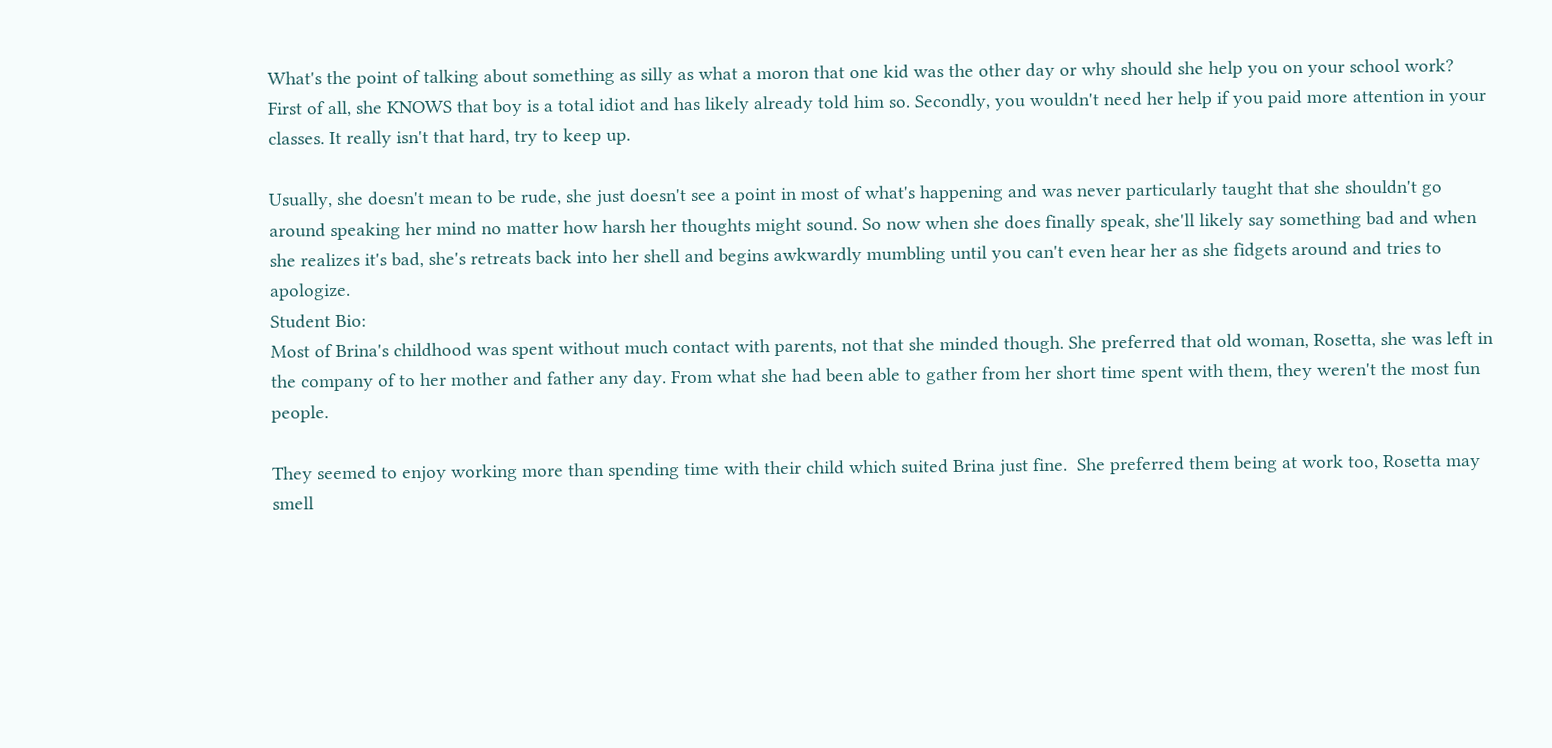What's the point of talking about something as silly as what a moron that one kid was the other day or why should she help you on your school work? First of all, she KNOWS that boy is a total idiot and has likely already told him so. Secondly, you wouldn't need her help if you paid more attention in your classes. It really isn't that hard, try to keep up.

Usually, she doesn't mean to be rude, she just doesn't see a point in most of what's happening and was never particularly taught that she shouldn't go around speaking her mind no matter how harsh her thoughts might sound. So now when she does finally speak, she'll likely say something bad and when she realizes it's bad, she's retreats back into her shell and begins awkwardly mumbling until you can't even hear her as she fidgets around and tries to apologize.
Student Bio:
Most of Brina's childhood was spent without much contact with parents, not that she minded though. She preferred that old woman, Rosetta, she was left in the company of to her mother and father any day. From what she had been able to gather from her short time spent with them, they weren't the most fun people.

They seemed to enjoy working more than spending time with their child which suited Brina just fine.  She preferred them being at work too, Rosetta may smell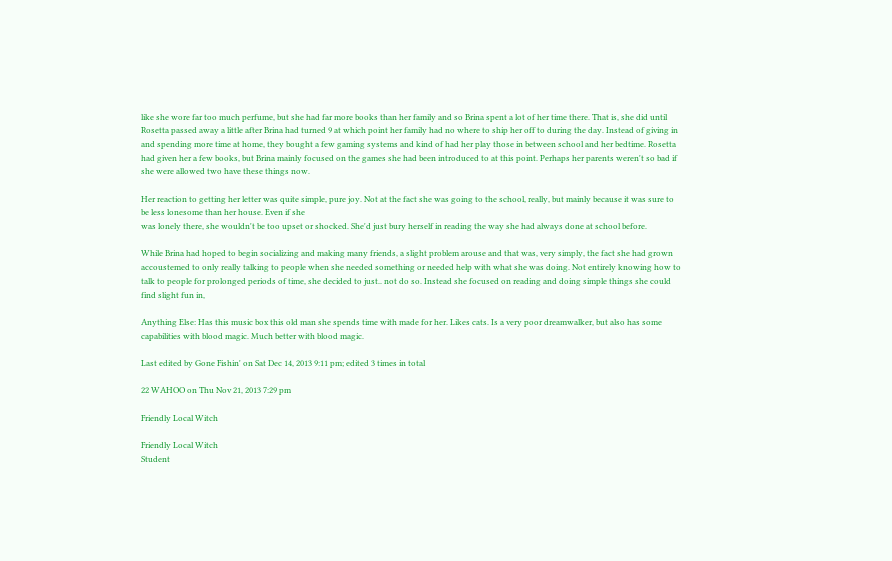like she wore far too much perfume, but she had far more books than her family and so Brina spent a lot of her time there. That is, she did until Rosetta passed away a little after Brina had turned 9 at which point her family had no where to ship her off to during the day. Instead of giving in and spending more time at home, they bought a few gaming systems and kind of had her play those in between school and her bedtime. Rosetta had given her a few books, but Brina mainly focused on the games she had been introduced to at this point. Perhaps her parents weren't so bad if she were allowed two have these things now.

Her reaction to getting her letter was quite simple, pure joy. Not at the fact she was going to the school, really, but mainly because it was sure to be less lonesome than her house. Even if she
was lonely there, she wouldn't be too upset or shocked. She'd just bury herself in reading the way she had always done at school before.

While Brina had hoped to begin socializing and making many friends, a slight problem arouse and that was, very simply, the fact she had grown accoustemed to only really talking to people when she needed something or needed help with what she was doing. Not entirely knowing how to talk to people for prolonged periods of time, she decided to just.. not do so. Instead she focused on reading and doing simple things she could find slight fun in,

Anything Else: Has this music box this old man she spends time with made for her. Likes cats. Is a very poor dreamwalker, but also has some capabilities with blood magic. Much better with blood magic.

Last edited by Gone Fishin' on Sat Dec 14, 2013 9:11 pm; edited 3 times in total

22 WAHOO on Thu Nov 21, 2013 7:29 pm

Friendly Local Witch

Friendly Local Witch
Student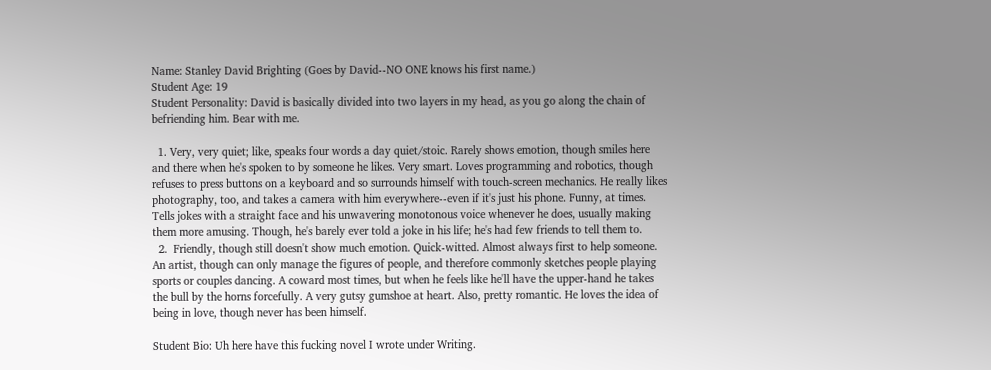Name: Stanley David Brighting (Goes by David--NO ONE knows his first name.)
Student Age: 19
Student Personality: David is basically divided into two layers in my head, as you go along the chain of befriending him. Bear with me.

  1. Very, very quiet; like, speaks four words a day quiet/stoic. Rarely shows emotion, though smiles here and there when he's spoken to by someone he likes. Very smart. Loves programming and robotics, though refuses to press buttons on a keyboard and so surrounds himself with touch-screen mechanics. He really likes photography, too, and takes a camera with him everywhere--even if it's just his phone. Funny, at times. Tells jokes with a straight face and his unwavering monotonous voice whenever he does, usually making them more amusing. Though, he's barely ever told a joke in his life; he's had few friends to tell them to.
  2.  Friendly, though still doesn't show much emotion. Quick-witted. Almost always first to help someone. An artist, though can only manage the figures of people, and therefore commonly sketches people playing sports or couples dancing. A coward most times, but when he feels like he'll have the upper-hand he takes the bull by the horns forcefully. A very gutsy gumshoe at heart. Also, pretty romantic. He loves the idea of being in love, though never has been himself.

Student Bio: Uh here have this fucking novel I wrote under Writing.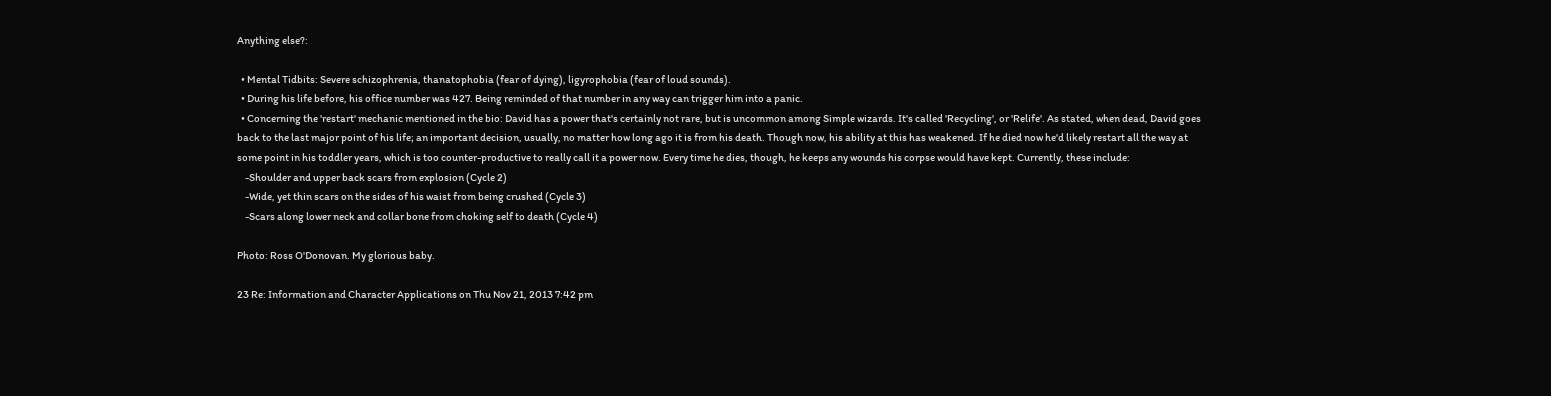Anything else?:

  • Mental Tidbits: Severe schizophrenia, thanatophobia (fear of dying), ligyrophobia (fear of loud sounds).
  • During his life before, his office number was 427. Being reminded of that number in any way can trigger him into a panic.
  • Concerning the 'restart' mechanic mentioned in the bio: David has a power that's certainly not rare, but is uncommon among Simple wizards. It's called 'Recycling', or 'Relife'. As stated, when dead, David goes back to the last major point of his life; an important decision, usually, no matter how long ago it is from his death. Though now, his ability at this has weakened. If he died now he'd likely restart all the way at some point in his toddler years, which is too counter-productive to really call it a power now. Every time he dies, though, he keeps any wounds his corpse would have kept. Currently, these include:
    -Shoulder and upper back scars from explosion (Cycle 2)
    -Wide, yet thin scars on the sides of his waist from being crushed (Cycle 3)
    -Scars along lower neck and collar bone from choking self to death (Cycle 4)

Photo: Ross O'Donovan. My glorious baby.

23 Re: Information and Character Applications on Thu Nov 21, 2013 7:42 pm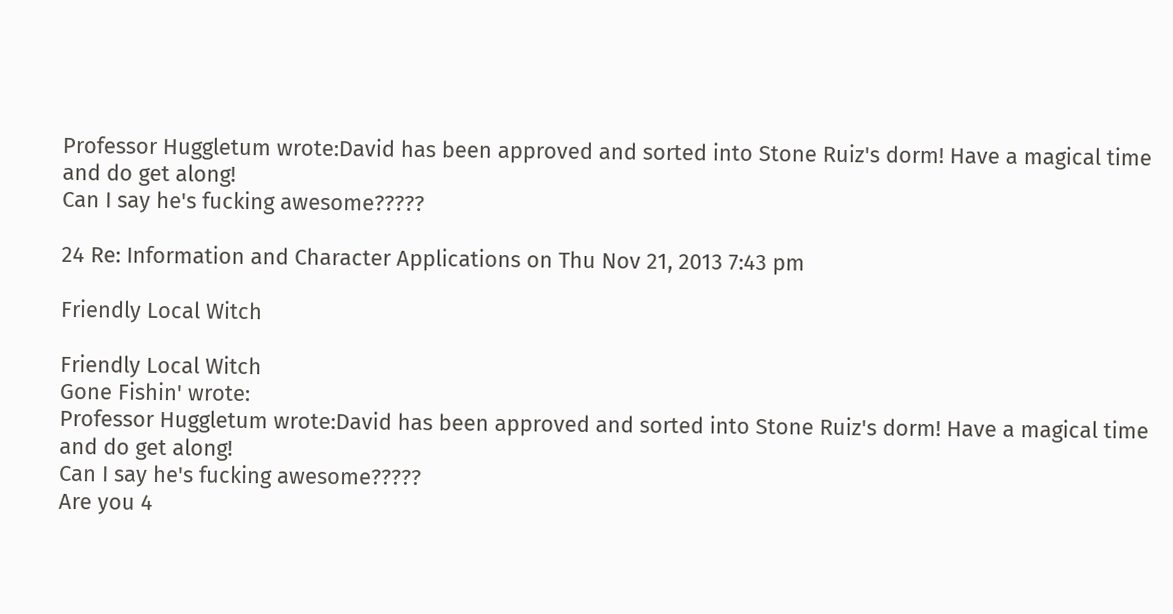Professor Huggletum wrote:David has been approved and sorted into Stone Ruiz's dorm! Have a magical time and do get along!
Can I say he's fucking awesome?????

24 Re: Information and Character Applications on Thu Nov 21, 2013 7:43 pm

Friendly Local Witch

Friendly Local Witch
Gone Fishin' wrote:
Professor Huggletum wrote:David has been approved and sorted into Stone Ruiz's dorm! Have a magical time and do get along!
Can I say he's fucking awesome?????
Are you 4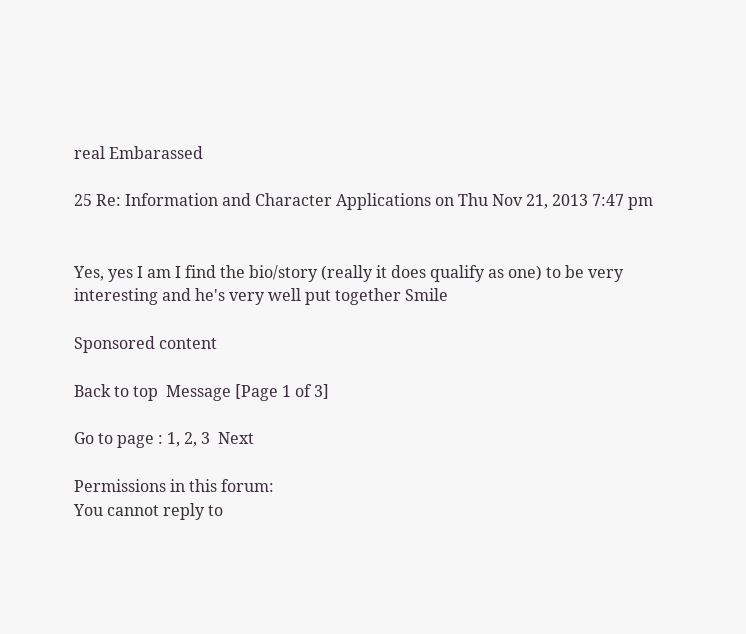real Embarassed

25 Re: Information and Character Applications on Thu Nov 21, 2013 7:47 pm


Yes, yes I am I find the bio/story (really it does qualify as one) to be very interesting and he's very well put together Smile

Sponsored content

Back to top  Message [Page 1 of 3]

Go to page : 1, 2, 3  Next

Permissions in this forum:
You cannot reply to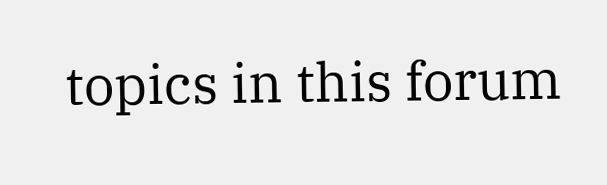topics in this forum